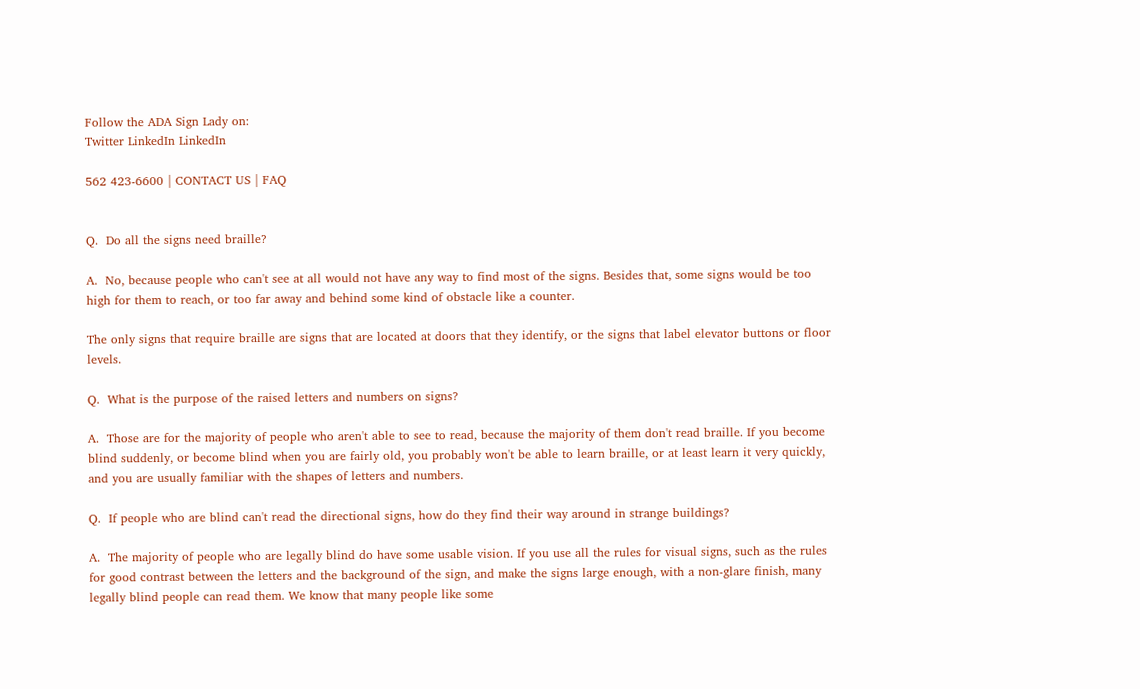Follow the ADA Sign Lady on:
Twitter LinkedIn LinkedIn

562 423-6600 | CONTACT US | FAQ


Q.  Do all the signs need braille?

A.  No, because people who can't see at all would not have any way to find most of the signs. Besides that, some signs would be too high for them to reach, or too far away and behind some kind of obstacle like a counter.

The only signs that require braille are signs that are located at doors that they identify, or the signs that label elevator buttons or floor levels.

Q.  What is the purpose of the raised letters and numbers on signs?

A.  Those are for the majority of people who aren't able to see to read, because the majority of them don't read braille. If you become blind suddenly, or become blind when you are fairly old, you probably won't be able to learn braille, or at least learn it very quickly, and you are usually familiar with the shapes of letters and numbers.

Q.  If people who are blind can't read the directional signs, how do they find their way around in strange buildings?

A.  The majority of people who are legally blind do have some usable vision. If you use all the rules for visual signs, such as the rules for good contrast between the letters and the background of the sign, and make the signs large enough, with a non-glare finish, many legally blind people can read them. We know that many people like some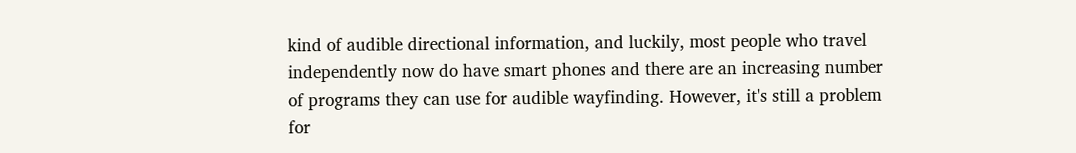kind of audible directional information, and luckily, most people who travel independently now do have smart phones and there are an increasing number of programs they can use for audible wayfinding. However, it's still a problem for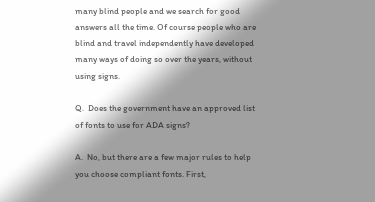many blind people and we search for good answers all the time. Of course people who are blind and travel independently have developed many ways of doing so over the years, without using signs.

Q.  Does the government have an approved list of fonts to use for ADA signs?

A.  No, but there are a few major rules to help you choose compliant fonts. First,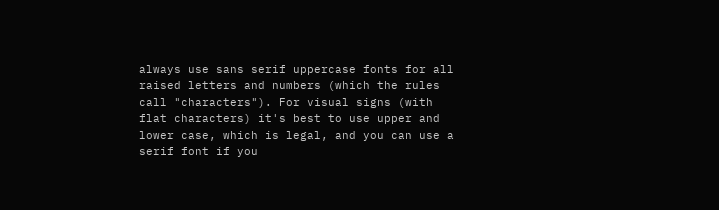always use sans serif uppercase fonts for all raised letters and numbers (which the rules call "characters"). For visual signs (with flat characters) it's best to use upper and lower case, which is legal, and you can use a serif font if you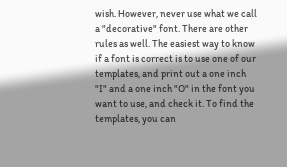wish. However, never use what we call a "decorative" font. There are other rules as well. The easiest way to know if a font is correct is to use one of our templates, and print out a one inch "I" and a one inch "O" in the font you want to use, and check it. To find the templates, you can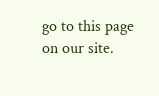go to this page on our site.